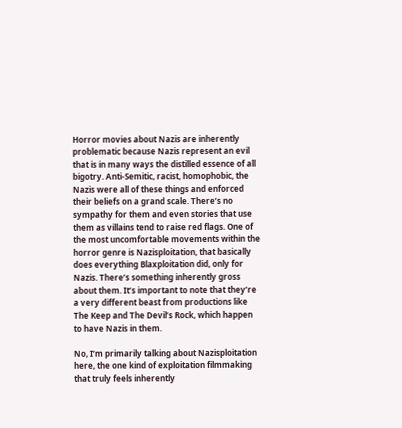Horror movies about Nazis are inherently problematic because Nazis represent an evil that is in many ways the distilled essence of all bigotry. Anti-Semitic, racist, homophobic, the Nazis were all of these things and enforced their beliefs on a grand scale. There’s no sympathy for them and even stories that use them as villains tend to raise red flags. One of the most uncomfortable movements within the horror genre is Nazisploitation, that basically does everything Blaxploitation did, only for Nazis. There’s something inherently gross about them. It’s important to note that they’re a very different beast from productions like The Keep and The Devil’s Rock, which happen to have Nazis in them.

No, I’m primarily talking about Nazisploitation here, the one kind of exploitation filmmaking that truly feels inherently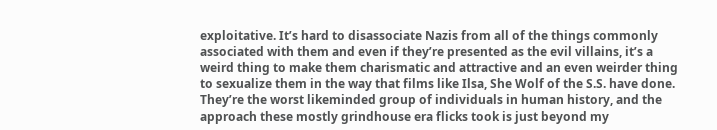exploitative. It’s hard to disassociate Nazis from all of the things commonly associated with them and even if they’re presented as the evil villains, it’s a weird thing to make them charismatic and attractive and an even weirder thing to sexualize them in the way that films like Ilsa, She Wolf of the S.S. have done. They’re the worst likeminded group of individuals in human history, and the approach these mostly grindhouse era flicks took is just beyond my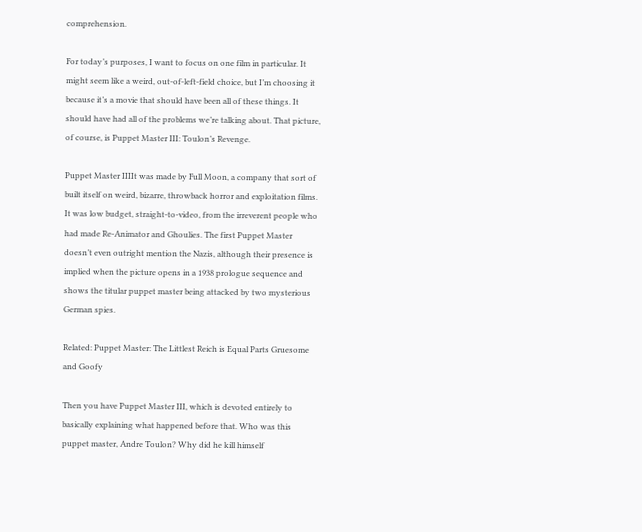comprehension.

For today’s purposes, I want to focus on one film in particular. It might seem like a weird, out-of-left-field choice, but I’m choosing it because it’s a movie that should have been all of these things. It should have had all of the problems we’re talking about. That picture, of course, is Puppet Master III: Toulon’s Revenge.

Puppet Master IIIIt was made by Full Moon, a company that sort of built itself on weird, bizarre, throwback horror and exploitation films. It was low budget, straight-to-video, from the irreverent people who had made Re-Animator and Ghoulies. The first Puppet Master doesn’t even outright mention the Nazis, although their presence is implied when the picture opens in a 1938 prologue sequence and shows the titular puppet master being attacked by two mysterious German spies.

Related: Puppet Master: The Littlest Reich is Equal Parts Gruesome and Goofy

Then you have Puppet Master III, which is devoted entirely to basically explaining what happened before that. Who was this puppet master, Andre Toulon? Why did he kill himself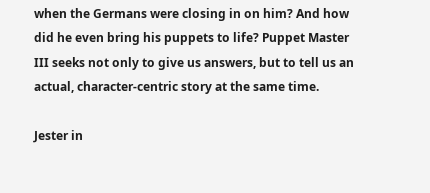when the Germans were closing in on him? And how did he even bring his puppets to life? Puppet Master III seeks not only to give us answers, but to tell us an actual, character-centric story at the same time.

Jester in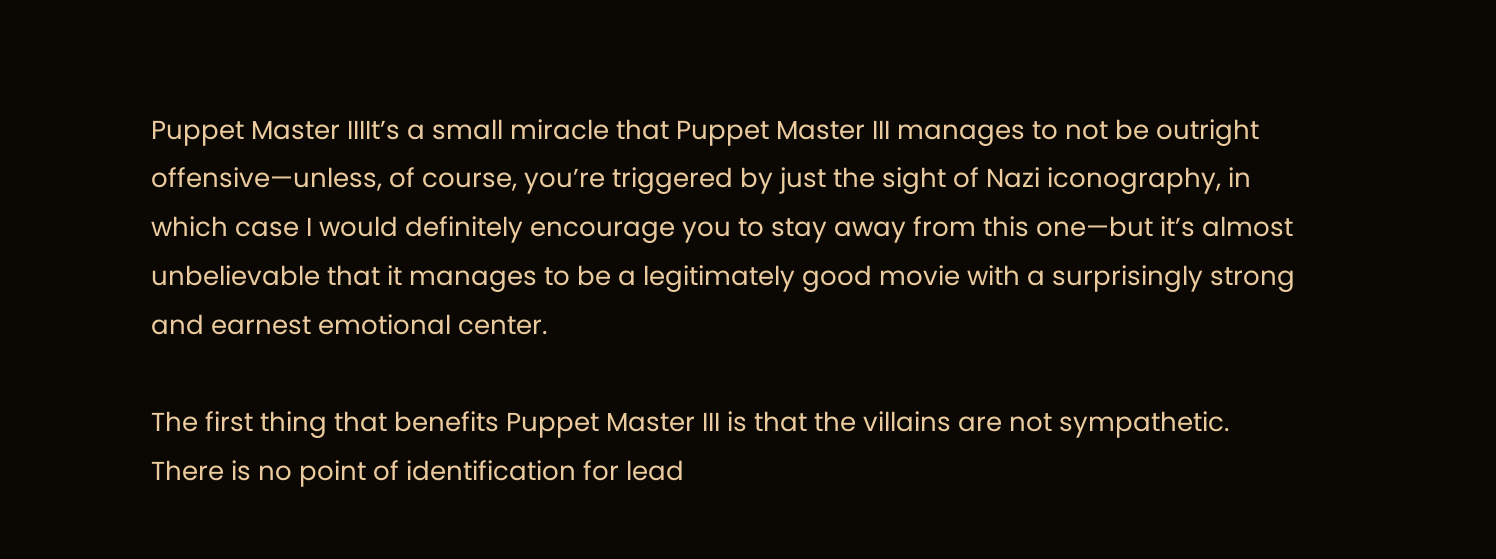Puppet Master IIIIt’s a small miracle that Puppet Master III manages to not be outright offensive—unless, of course, you’re triggered by just the sight of Nazi iconography, in which case I would definitely encourage you to stay away from this one—but it’s almost unbelievable that it manages to be a legitimately good movie with a surprisingly strong and earnest emotional center.

The first thing that benefits Puppet Master III is that the villains are not sympathetic. There is no point of identification for lead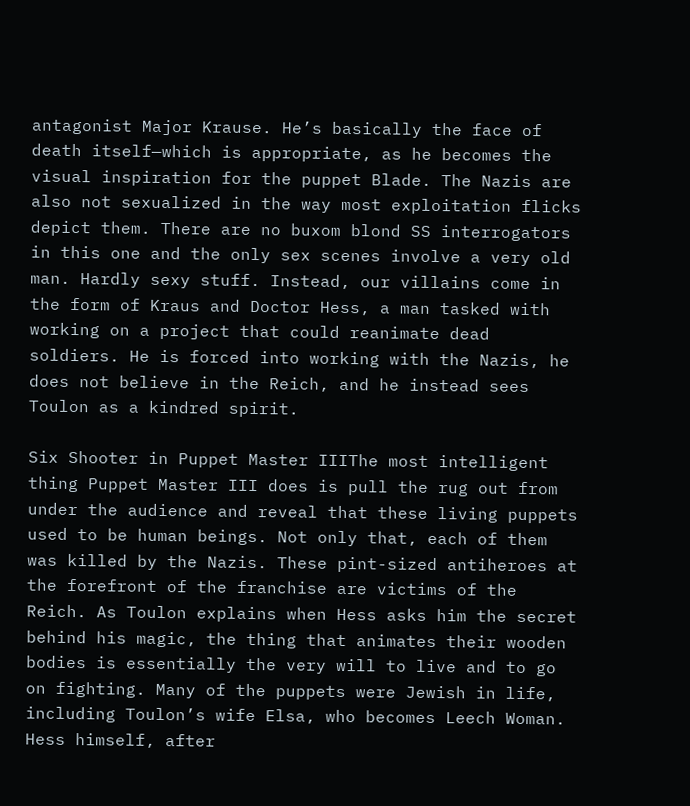antagonist Major Krause. He’s basically the face of death itself—which is appropriate, as he becomes the visual inspiration for the puppet Blade. The Nazis are also not sexualized in the way most exploitation flicks depict them. There are no buxom blond SS interrogators in this one and the only sex scenes involve a very old man. Hardly sexy stuff. Instead, our villains come in the form of Kraus and Doctor Hess, a man tasked with working on a project that could reanimate dead soldiers. He is forced into working with the Nazis, he does not believe in the Reich, and he instead sees Toulon as a kindred spirit.

Six Shooter in Puppet Master IIIThe most intelligent thing Puppet Master III does is pull the rug out from under the audience and reveal that these living puppets used to be human beings. Not only that, each of them was killed by the Nazis. These pint-sized antiheroes at the forefront of the franchise are victims of the Reich. As Toulon explains when Hess asks him the secret behind his magic, the thing that animates their wooden bodies is essentially the very will to live and to go on fighting. Many of the puppets were Jewish in life, including Toulon’s wife Elsa, who becomes Leech Woman. Hess himself, after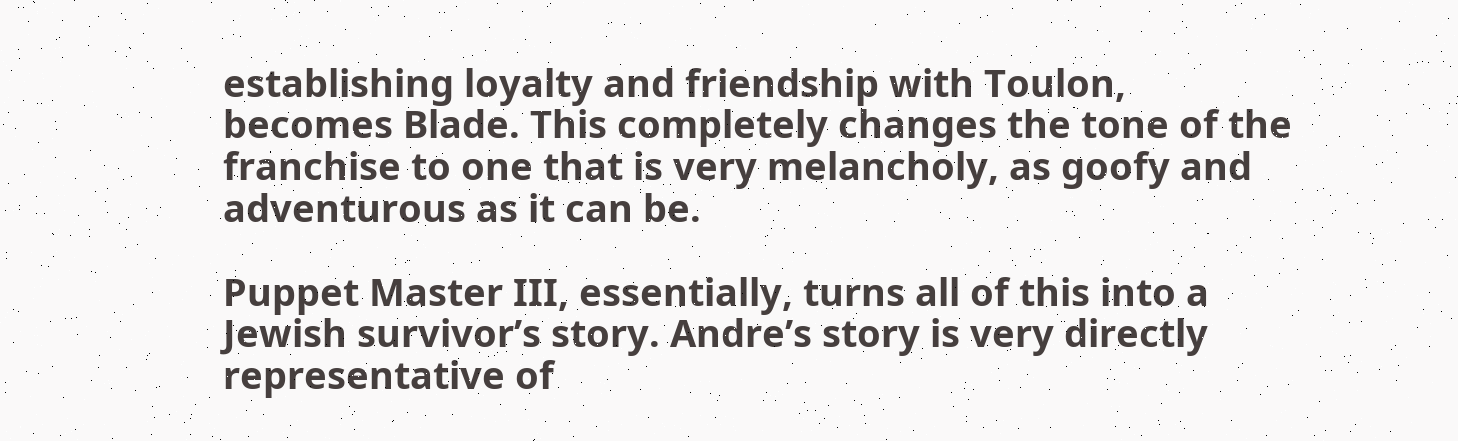establishing loyalty and friendship with Toulon, becomes Blade. This completely changes the tone of the franchise to one that is very melancholy, as goofy and adventurous as it can be.

Puppet Master III, essentially, turns all of this into a Jewish survivor’s story. Andre’s story is very directly representative of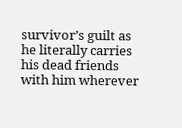survivor’s guilt as he literally carries his dead friends with him wherever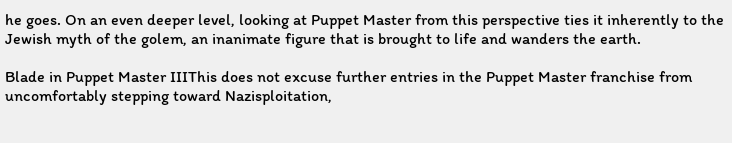he goes. On an even deeper level, looking at Puppet Master from this perspective ties it inherently to the Jewish myth of the golem, an inanimate figure that is brought to life and wanders the earth.

Blade in Puppet Master IIIThis does not excuse further entries in the Puppet Master franchise from uncomfortably stepping toward Nazisploitation,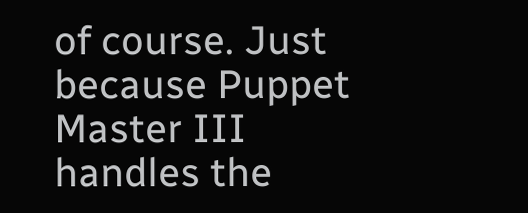of course. Just because Puppet Master III handles the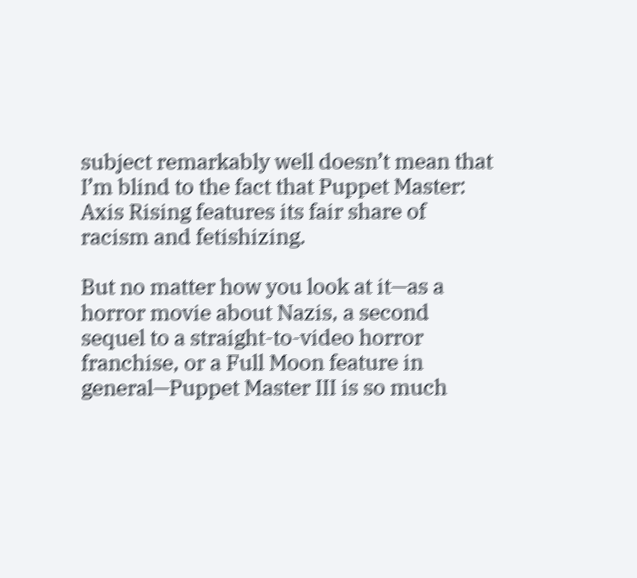subject remarkably well doesn’t mean that I’m blind to the fact that Puppet Master: Axis Rising features its fair share of racism and fetishizing.

But no matter how you look at it—as a horror movie about Nazis, a second sequel to a straight-to-video horror franchise, or a Full Moon feature in general—Puppet Master III is so much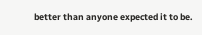better than anyone expected it to be.